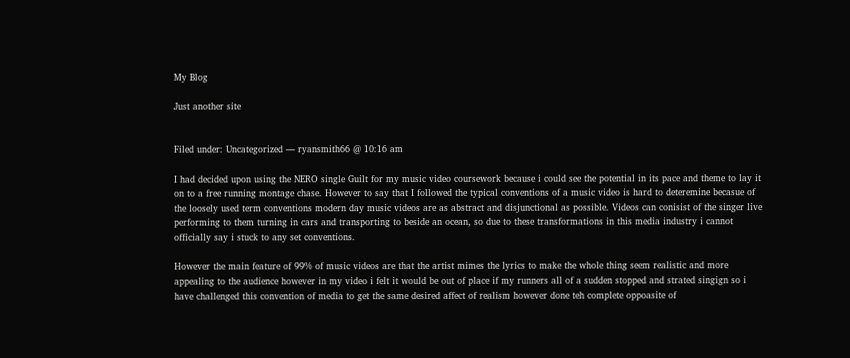My Blog

Just another site


Filed under: Uncategorized — ryansmith66 @ 10:16 am

I had decided upon using the NERO single Guilt for my music video coursework because i could see the potential in its pace and theme to lay it on to a free running montage chase. However to say that I followed the typical conventions of a music video is hard to deteremine becasue of the loosely used term conventions modern day music videos are as abstract and disjunctional as possible. Videos can conisist of the singer live performing to them turning in cars and transporting to beside an ocean, so due to these transformations in this media industry i cannot officially say i stuck to any set conventions.

However the main feature of 99% of music videos are that the artist mimes the lyrics to make the whole thing seem realistic and more appealing to the audience however in my video i felt it would be out of place if my runners all of a sudden stopped and strated singign so i have challenged this convention of media to get the same desired affect of realism however done teh complete oppoasite of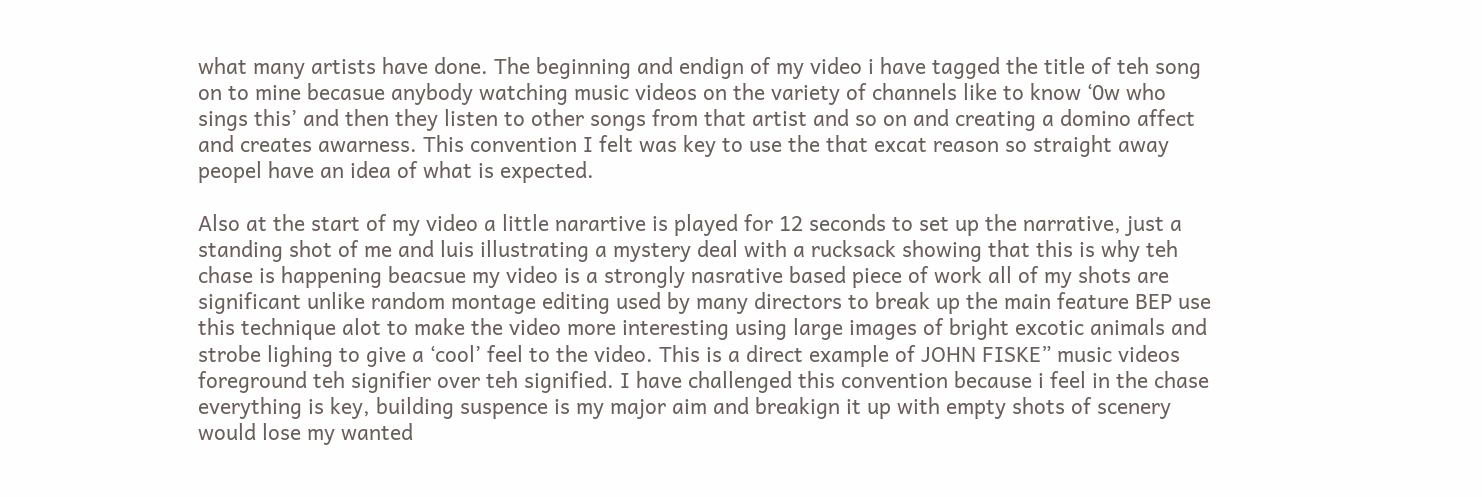what many artists have done. The beginning and endign of my video i have tagged the title of teh song on to mine becasue anybody watching music videos on the variety of channels like to know ‘0w who sings this’ and then they listen to other songs from that artist and so on and creating a domino affect and creates awarness. This convention I felt was key to use the that excat reason so straight away peopel have an idea of what is expected.

Also at the start of my video a little narartive is played for 12 seconds to set up the narrative, just a standing shot of me and luis illustrating a mystery deal with a rucksack showing that this is why teh chase is happening beacsue my video is a strongly nasrative based piece of work all of my shots are significant unlike random montage editing used by many directors to break up the main feature BEP use this technique alot to make the video more interesting using large images of bright excotic animals and strobe lighing to give a ‘cool’ feel to the video. This is a direct example of JOHN FISKE” music videos foreground teh signifier over teh signified. I have challenged this convention because i feel in the chase everything is key, building suspence is my major aim and breakign it up with empty shots of scenery would lose my wanted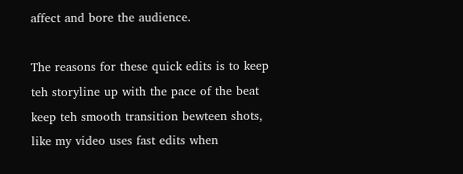affect and bore the audience.

The reasons for these quick edits is to keep teh storyline up with the pace of the beat keep teh smooth transition bewteen shots, like my video uses fast edits when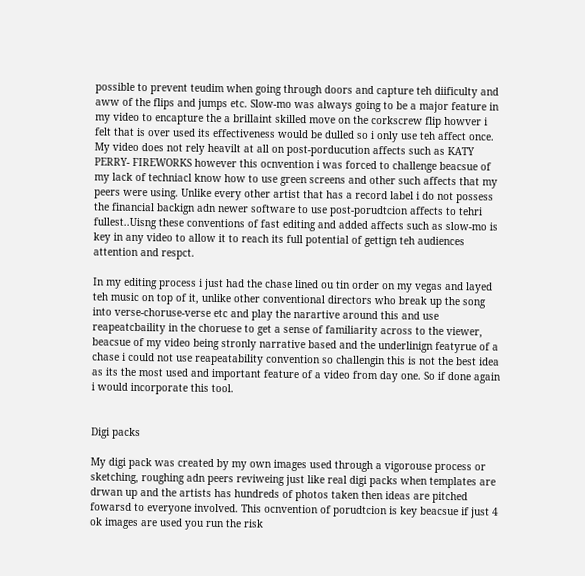possible to prevent teudim when going through doors and capture teh diificulty and aww of the flips and jumps etc. Slow-mo was always going to be a major feature in my video to encapture the a brillaint skilled move on the corkscrew flip howver i felt that is over used its effectiveness would be dulled so i only use teh affect once. My video does not rely heavilt at all on post-porducution affects such as KATY PERRY- FIREWORKS however this ocnvention i was forced to challenge beacsue of my lack of techniacl know how to use green screens and other such affects that my peers were using. Unlike every other artist that has a record label i do not possess the financial backign adn newer software to use post-porudtcion affects to tehri fullest..Uisng these conventions of fast editing and added affects such as slow-mo is key in any video to allow it to reach its full potential of gettign teh audiences attention and respct.

In my editing process i just had the chase lined ou tin order on my vegas and layed teh music on top of it, unlike other conventional directors who break up the song into verse-choruse-verse etc and play the narartive around this and use reapeatcbaility in the choruese to get a sense of familiarity across to the viewer, beacsue of my video being stronly narrative based and the underlinign featyrue of a chase i could not use reapeatability convention so challengin this is not the best idea as its the most used and important feature of a video from day one. So if done again i would incorporate this tool.


Digi packs

My digi pack was created by my own images used through a vigorouse process or sketching, roughing adn peers reviweing just like real digi packs when templates are drwan up and the artists has hundreds of photos taken then ideas are pitched fowarsd to everyone involved. This ocnvention of porudtcion is key beacsue if just 4 ok images are used you run the risk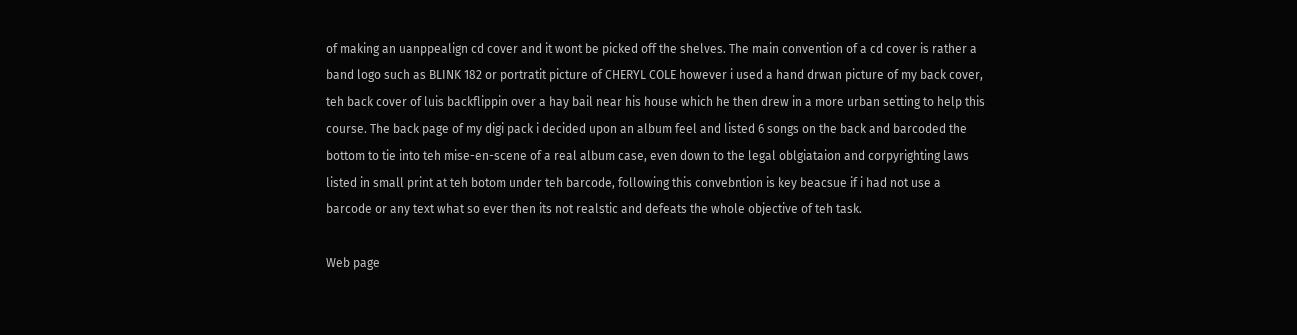of making an uanppealign cd cover and it wont be picked off the shelves. The main convention of a cd cover is rather a band logo such as BLINK 182 or portratit picture of CHERYL COLE however i used a hand drwan picture of my back cover, teh back cover of luis backflippin over a hay bail near his house which he then drew in a more urban setting to help this course. The back page of my digi pack i decided upon an album feel and listed 6 songs on the back and barcoded the bottom to tie into teh mise-en-scene of a real album case, even down to the legal oblgiataion and corpyrighting laws listed in small print at teh botom under teh barcode, following this convebntion is key beacsue if i had not use a barcode or any text what so ever then its not realstic and defeats the whole objective of teh task.

Web page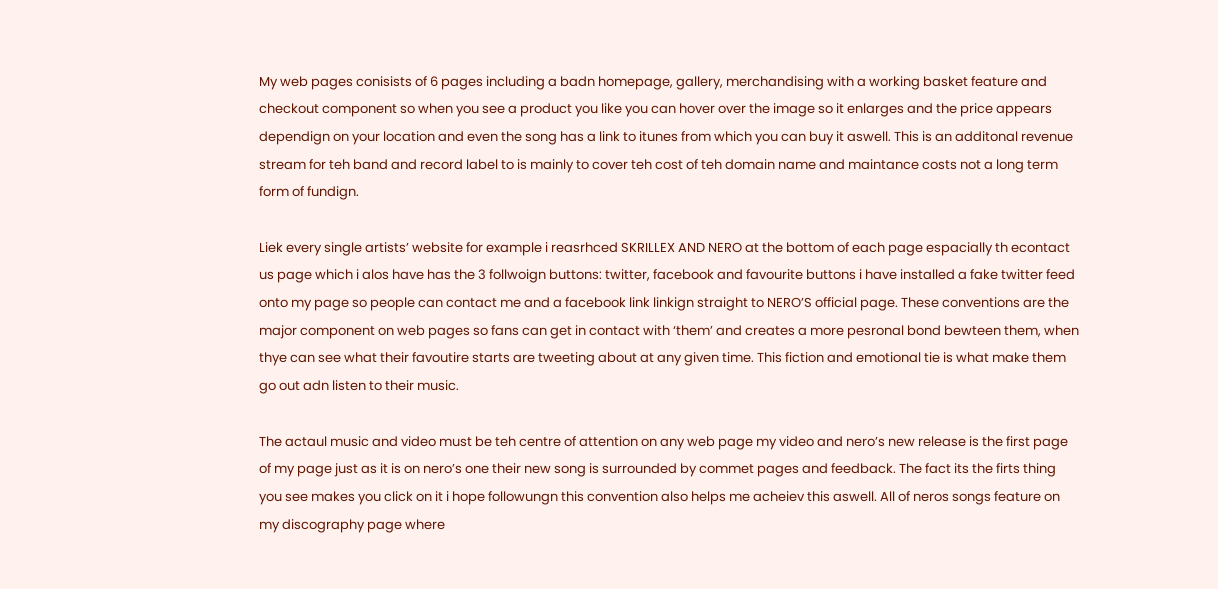My web pages conisists of 6 pages including a badn homepage, gallery, merchandising with a working basket feature and checkout component so when you see a product you like you can hover over the image so it enlarges and the price appears dependign on your location and even the song has a link to itunes from which you can buy it aswell. This is an additonal revenue stream for teh band and record label to is mainly to cover teh cost of teh domain name and maintance costs not a long term form of fundign.

Liek every single artists’ website for example i reasrhced SKRILLEX AND NERO at the bottom of each page espacially th econtact us page which i alos have has the 3 follwoign buttons: twitter, facebook and favourite buttons i have installed a fake twitter feed onto my page so people can contact me and a facebook link linkign straight to NERO’S official page. These conventions are the major component on web pages so fans can get in contact with ‘them’ and creates a more pesronal bond bewteen them, when thye can see what their favoutire starts are tweeting about at any given time. This fiction and emotional tie is what make them go out adn listen to their music.

The actaul music and video must be teh centre of attention on any web page my video and nero’s new release is the first page of my page just as it is on nero’s one their new song is surrounded by commet pages and feedback. The fact its the firts thing you see makes you click on it i hope followungn this convention also helps me acheiev this aswell. All of neros songs feature on my discography page where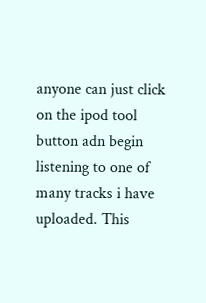anyone can just click on the ipod tool button adn begin listening to one of many tracks i have uploaded. This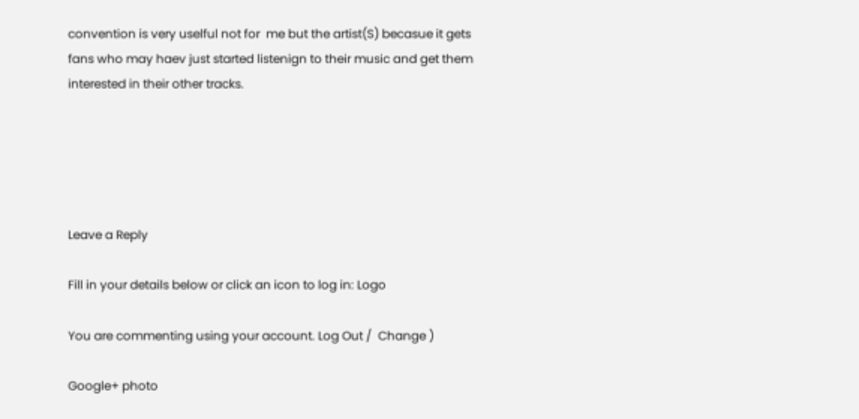convention is very uselful not for  me but the artist(S) becasue it gets fans who may haev just started listenign to their music and get them interested in their other tracks.





Leave a Reply

Fill in your details below or click an icon to log in: Logo

You are commenting using your account. Log Out /  Change )

Google+ photo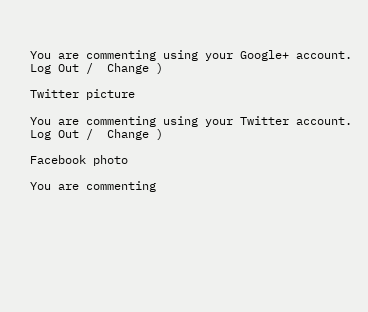You are commenting using your Google+ account. Log Out /  Change )

Twitter picture

You are commenting using your Twitter account. Log Out /  Change )

Facebook photo

You are commenting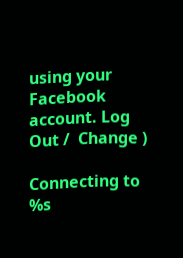using your Facebook account. Log Out /  Change )

Connecting to %s